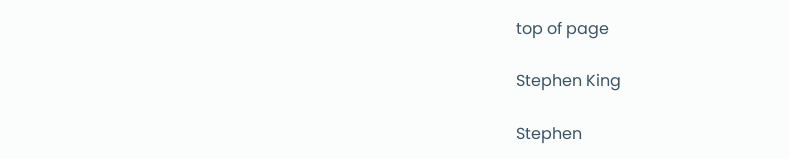top of page

Stephen King

Stephen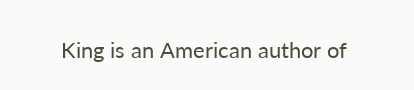King is an American author of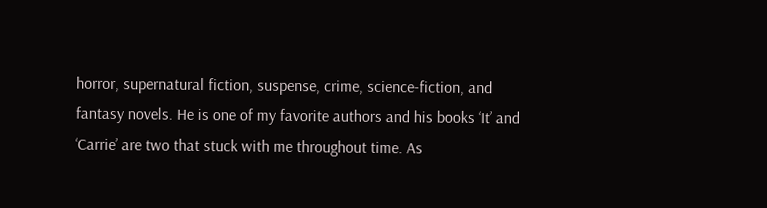horror, supernatural fiction, suspense, crime, science-fiction, and fantasy novels. He is one of my favorite authors and his books ‘It’ and ‘Carrie’ are two that stuck with me throughout time. As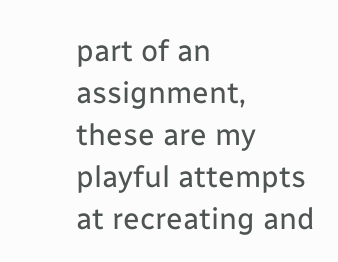part of an assignment, these are my playful attempts at recreating and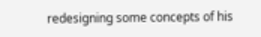redesigning some concepts of his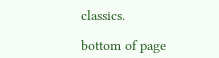classics.

bottom of page